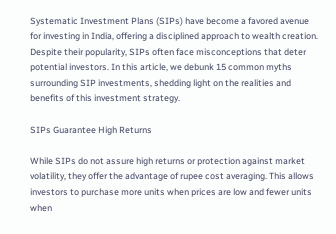Systematic Investment Plans (SIPs) have become a favored avenue for investing in India, offering a disciplined approach to wealth creation. Despite their popularity, SIPs often face misconceptions that deter potential investors. In this article, we debunk 15 common myths surrounding SIP investments, shedding light on the realities and benefits of this investment strategy.

SIPs Guarantee High Returns

While SIPs do not assure high returns or protection against market volatility, they offer the advantage of rupee cost averaging. This allows investors to purchase more units when prices are low and fewer units when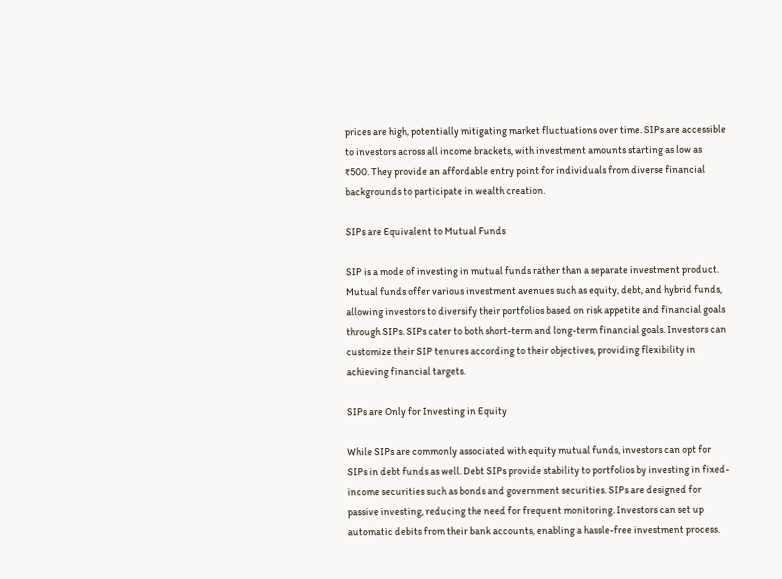prices are high, potentially mitigating market fluctuations over time. SIPs are accessible to investors across all income brackets, with investment amounts starting as low as ₹500. They provide an affordable entry point for individuals from diverse financial backgrounds to participate in wealth creation.

SIPs are Equivalent to Mutual Funds

SIP is a mode of investing in mutual funds rather than a separate investment product. Mutual funds offer various investment avenues such as equity, debt, and hybrid funds, allowing investors to diversify their portfolios based on risk appetite and financial goals through SIPs. SIPs cater to both short-term and long-term financial goals. Investors can customize their SIP tenures according to their objectives, providing flexibility in achieving financial targets.

SIPs are Only for Investing in Equity

While SIPs are commonly associated with equity mutual funds, investors can opt for SIPs in debt funds as well. Debt SIPs provide stability to portfolios by investing in fixed-income securities such as bonds and government securities. SIPs are designed for passive investing, reducing the need for frequent monitoring. Investors can set up automatic debits from their bank accounts, enabling a hassle-free investment process.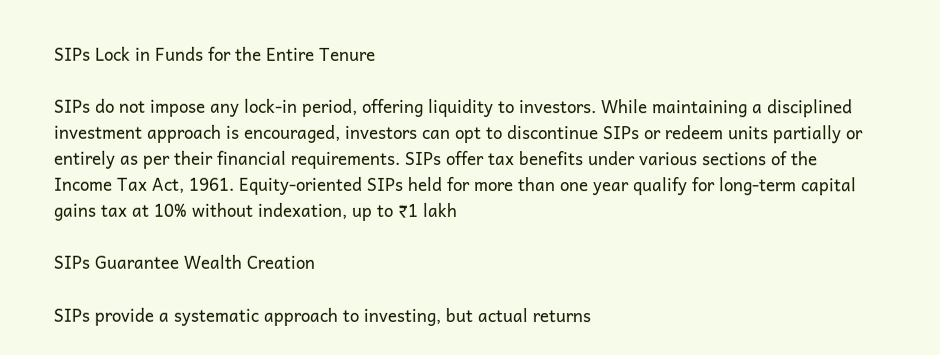SIPs Lock in Funds for the Entire Tenure

SIPs do not impose any lock-in period, offering liquidity to investors. While maintaining a disciplined investment approach is encouraged, investors can opt to discontinue SIPs or redeem units partially or entirely as per their financial requirements. SIPs offer tax benefits under various sections of the Income Tax Act, 1961. Equity-oriented SIPs held for more than one year qualify for long-term capital gains tax at 10% without indexation, up to ₹1 lakh

SIPs Guarantee Wealth Creation

SIPs provide a systematic approach to investing, but actual returns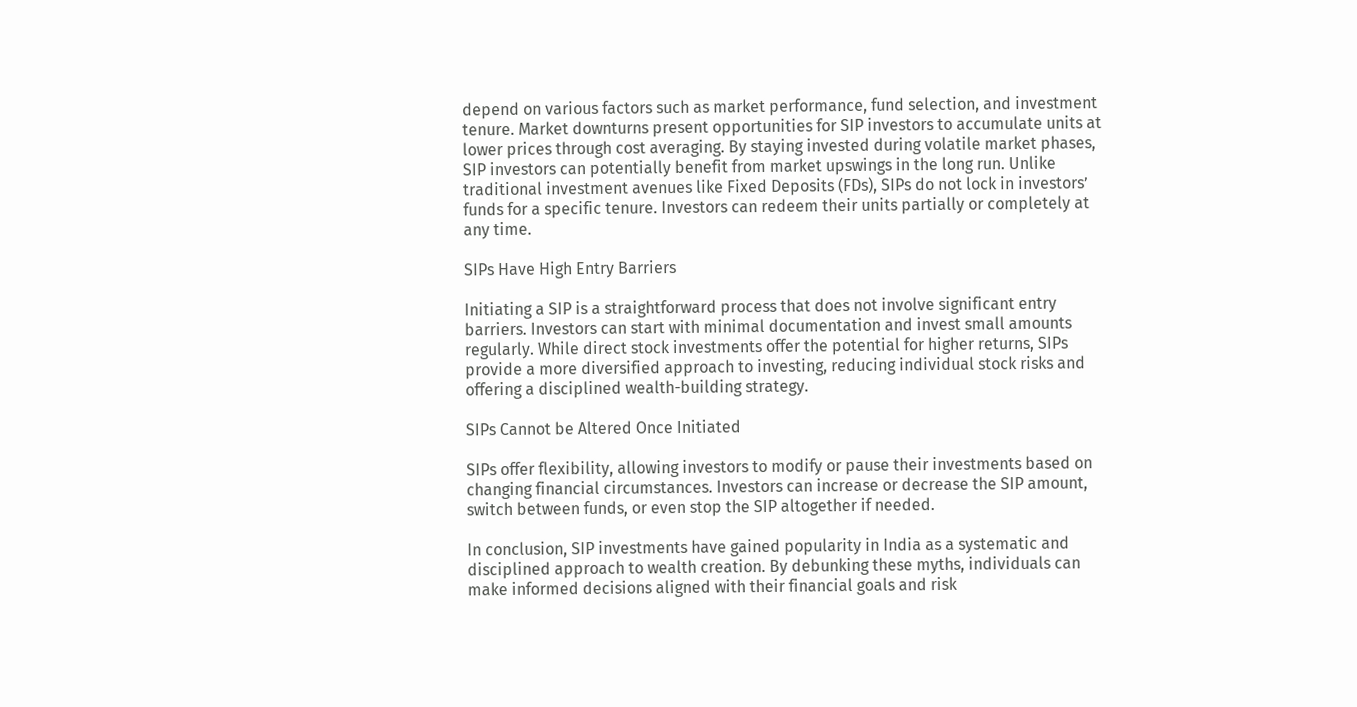depend on various factors such as market performance, fund selection, and investment tenure. Market downturns present opportunities for SIP investors to accumulate units at lower prices through cost averaging. By staying invested during volatile market phases, SIP investors can potentially benefit from market upswings in the long run. Unlike traditional investment avenues like Fixed Deposits (FDs), SIPs do not lock in investors’ funds for a specific tenure. Investors can redeem their units partially or completely at any time.

SIPs Have High Entry Barriers

Initiating a SIP is a straightforward process that does not involve significant entry barriers. Investors can start with minimal documentation and invest small amounts regularly. While direct stock investments offer the potential for higher returns, SIPs provide a more diversified approach to investing, reducing individual stock risks and offering a disciplined wealth-building strategy.

SIPs Cannot be Altered Once Initiated

SIPs offer flexibility, allowing investors to modify or pause their investments based on changing financial circumstances. Investors can increase or decrease the SIP amount, switch between funds, or even stop the SIP altogether if needed.

In conclusion, SIP investments have gained popularity in India as a systematic and disciplined approach to wealth creation. By debunking these myths, individuals can make informed decisions aligned with their financial goals and risk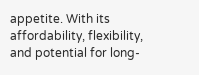appetite. With its affordability, flexibility, and potential for long-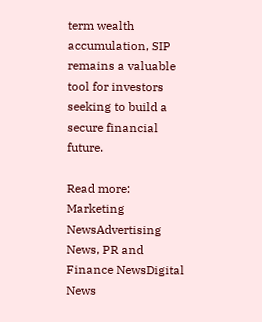term wealth accumulation, SIP remains a valuable tool for investors seeking to build a secure financial future.

Read more: Marketing NewsAdvertising News, PR and Finance NewsDigital News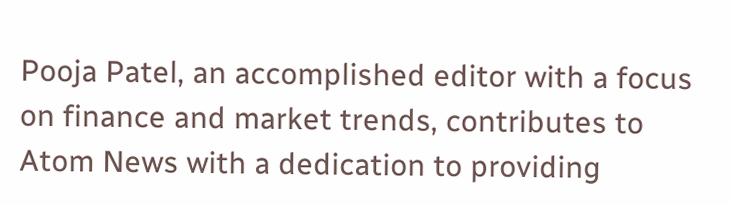Pooja Patel, an accomplished editor with a focus on finance and market trends, contributes to Atom News with a dedication to providing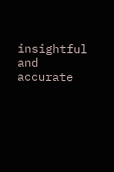insightful and accurate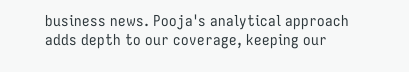business news. Pooja's analytical approach adds depth to our coverage, keeping our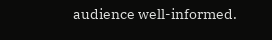audience well-informed.